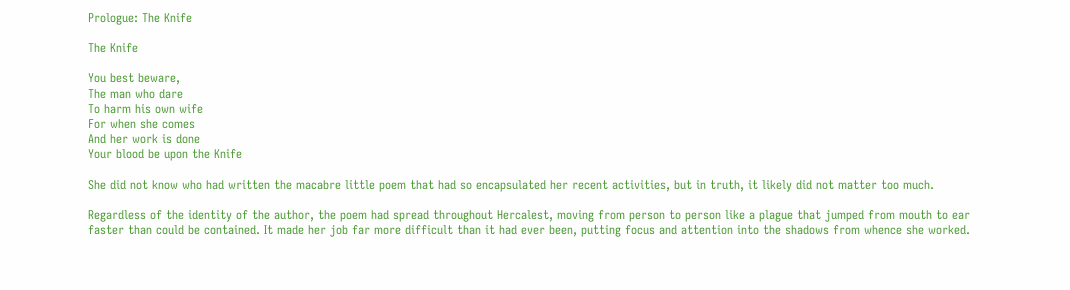Prologue: The Knife

The Knife

You best beware,
The man who dare
To harm his own wife
For when she comes
And her work is done
Your blood be upon the Knife

She did not know who had written the macabre little poem that had so encapsulated her recent activities, but in truth, it likely did not matter too much.

Regardless of the identity of the author, the poem had spread throughout Hercalest, moving from person to person like a plague that jumped from mouth to ear faster than could be contained. It made her job far more difficult than it had ever been, putting focus and attention into the shadows from whence she worked.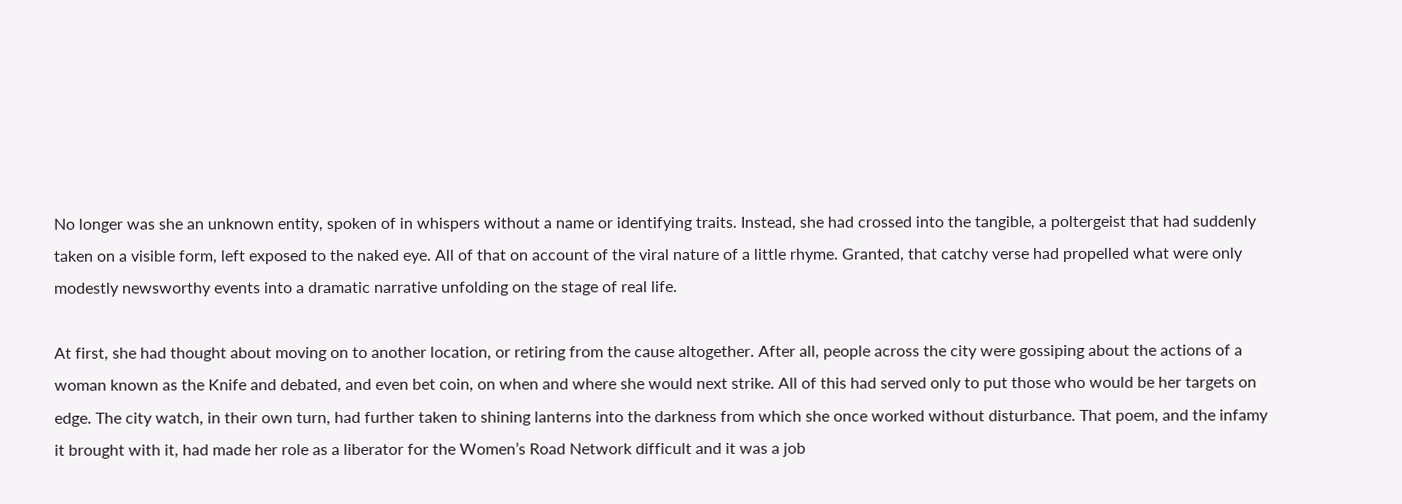No longer was she an unknown entity, spoken of in whispers without a name or identifying traits. Instead, she had crossed into the tangible, a poltergeist that had suddenly taken on a visible form, left exposed to the naked eye. All of that on account of the viral nature of a little rhyme. Granted, that catchy verse had propelled what were only modestly newsworthy events into a dramatic narrative unfolding on the stage of real life.

At first, she had thought about moving on to another location, or retiring from the cause altogether. After all, people across the city were gossiping about the actions of a woman known as the Knife and debated, and even bet coin, on when and where she would next strike. All of this had served only to put those who would be her targets on edge. The city watch, in their own turn, had further taken to shining lanterns into the darkness from which she once worked without disturbance. That poem, and the infamy it brought with it, had made her role as a liberator for the Women’s Road Network difficult and it was a job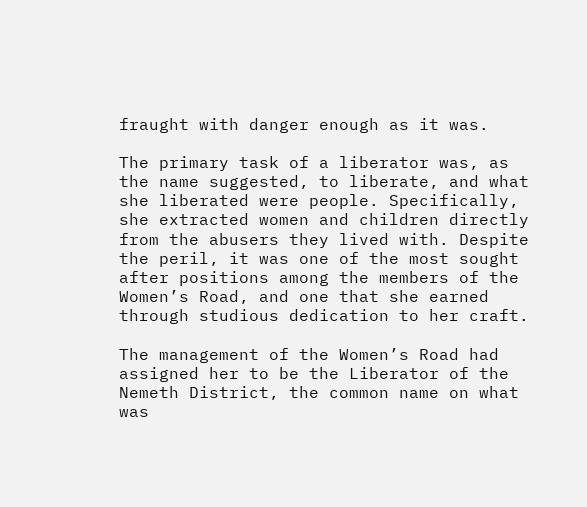fraught with danger enough as it was.

The primary task of a liberator was, as the name suggested, to liberate, and what she liberated were people. Specifically, she extracted women and children directly from the abusers they lived with. Despite the peril, it was one of the most sought after positions among the members of the Women’s Road, and one that she earned through studious dedication to her craft.

The management of the Women’s Road had assigned her to be the Liberator of the Nemeth District, the common name on what was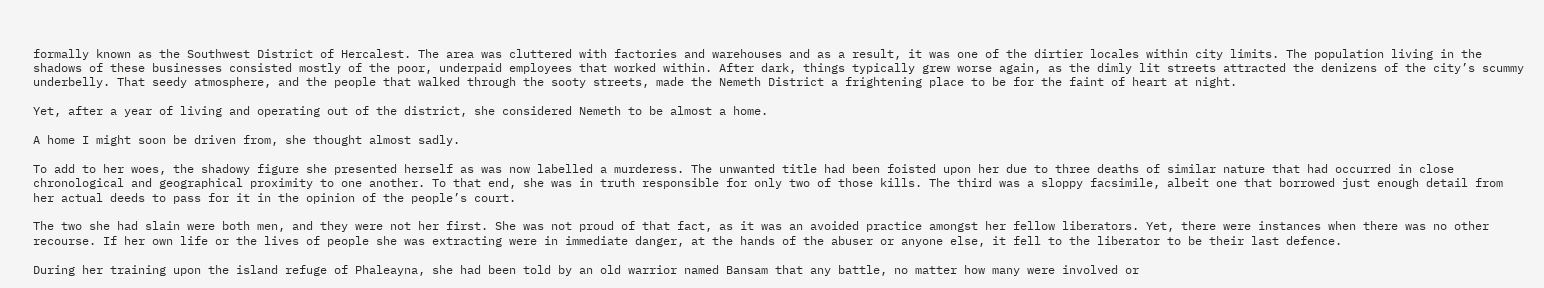formally known as the Southwest District of Hercalest. The area was cluttered with factories and warehouses and as a result, it was one of the dirtier locales within city limits. The population living in the shadows of these businesses consisted mostly of the poor, underpaid employees that worked within. After dark, things typically grew worse again, as the dimly lit streets attracted the denizens of the city’s scummy underbelly. That seedy atmosphere, and the people that walked through the sooty streets, made the Nemeth District a frightening place to be for the faint of heart at night.

Yet, after a year of living and operating out of the district, she considered Nemeth to be almost a home.

A home I might soon be driven from, she thought almost sadly.

To add to her woes, the shadowy figure she presented herself as was now labelled a murderess. The unwanted title had been foisted upon her due to three deaths of similar nature that had occurred in close chronological and geographical proximity to one another. To that end, she was in truth responsible for only two of those kills. The third was a sloppy facsimile, albeit one that borrowed just enough detail from her actual deeds to pass for it in the opinion of the people’s court.

The two she had slain were both men, and they were not her first. She was not proud of that fact, as it was an avoided practice amongst her fellow liberators. Yet, there were instances when there was no other recourse. If her own life or the lives of people she was extracting were in immediate danger, at the hands of the abuser or anyone else, it fell to the liberator to be their last defence.

During her training upon the island refuge of Phaleayna, she had been told by an old warrior named Bansam that any battle, no matter how many were involved or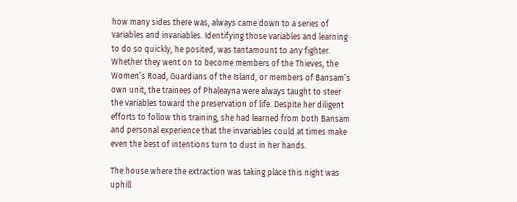how many sides there was, always came down to a series of variables and invariables. Identifying those variables and learning to do so quickly, he posited, was tantamount to any fighter. Whether they went on to become members of the Thieves, the Women’s Road, Guardians of the Island, or members of Bansam’s own unit, the trainees of Phaleayna were always taught to steer the variables toward the preservation of life. Despite her diligent efforts to follow this training, she had learned from both Bansam and personal experience that the invariables could at times make even the best of intentions turn to dust in her hands.

The house where the extraction was taking place this night was uphill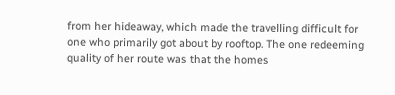from her hideaway, which made the travelling difficult for one who primarily got about by rooftop. The one redeeming quality of her route was that the homes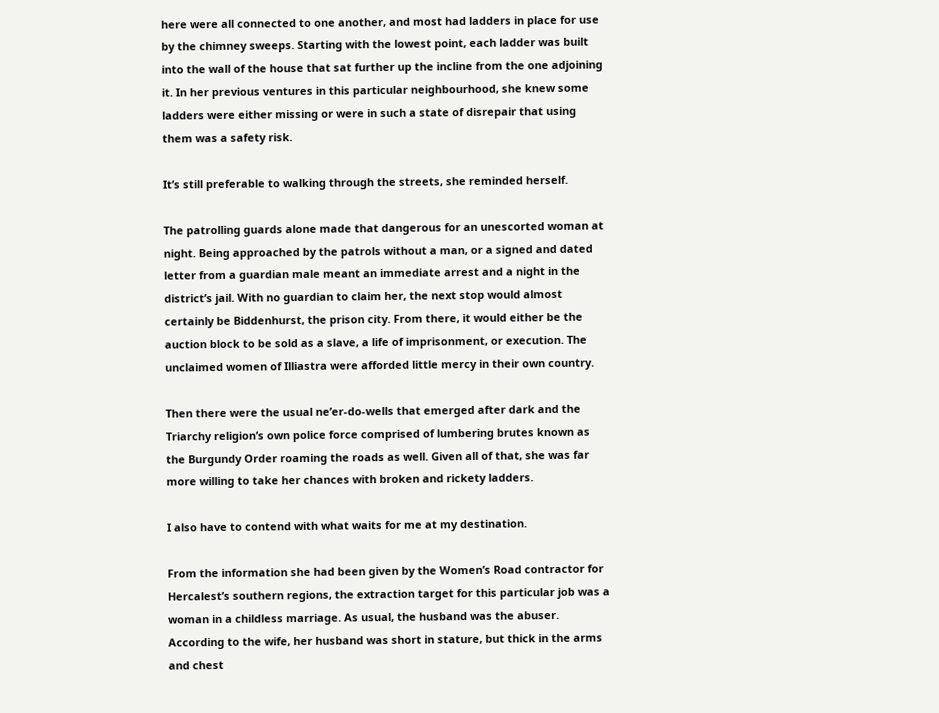here were all connected to one another, and most had ladders in place for use by the chimney sweeps. Starting with the lowest point, each ladder was built into the wall of the house that sat further up the incline from the one adjoining it. In her previous ventures in this particular neighbourhood, she knew some ladders were either missing or were in such a state of disrepair that using them was a safety risk.

It’s still preferable to walking through the streets, she reminded herself.

The patrolling guards alone made that dangerous for an unescorted woman at night. Being approached by the patrols without a man, or a signed and dated letter from a guardian male meant an immediate arrest and a night in the district’s jail. With no guardian to claim her, the next stop would almost certainly be Biddenhurst, the prison city. From there, it would either be the auction block to be sold as a slave, a life of imprisonment, or execution. The unclaimed women of Illiastra were afforded little mercy in their own country.

Then there were the usual ne’er-do-wells that emerged after dark and the Triarchy religion’s own police force comprised of lumbering brutes known as the Burgundy Order roaming the roads as well. Given all of that, she was far more willing to take her chances with broken and rickety ladders.

I also have to contend with what waits for me at my destination.

From the information she had been given by the Women’s Road contractor for Hercalest’s southern regions, the extraction target for this particular job was a woman in a childless marriage. As usual, the husband was the abuser. According to the wife, her husband was short in stature, but thick in the arms and chest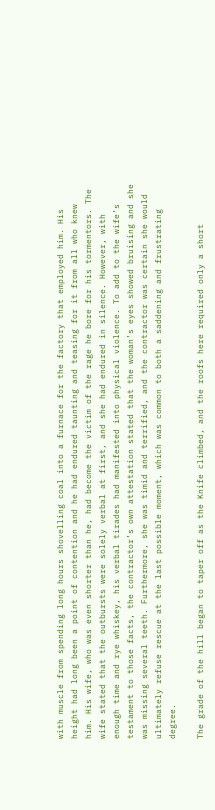with muscle from spending long hours shovelling coal into a furnace for the factory that employed him. His height had long been a point of contention and he had endured taunting and teasing for it from all who knew him. His wife, who was even shorter than he, had become the victim of the rage he bore for his tormentors. The wife stated that the outbursts were solely verbal at first, and she had endured in silence. However, with enough time and rye whiskey, his verbal tirades had manifested into physical violence. To add to the wife’s testament to those facts, the contractor’s own attestation stated that the woman’s eyes showed bruising and she was missing several teeth. Furthermore, she was timid and terrified, and the contractor was certain she would ultimately refuse rescue at the last possible moment, which was common to both a saddening and frustrating degree.

The grade of the hill began to taper off as the Knife climbed, and the roofs here required only a short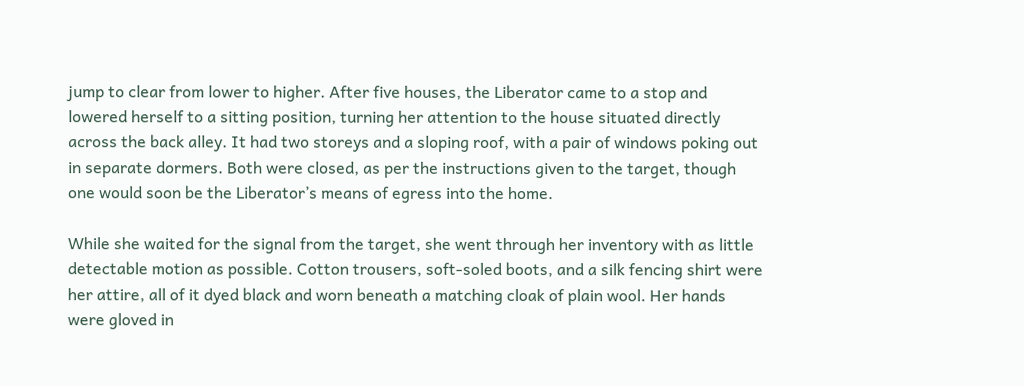jump to clear from lower to higher. After five houses, the Liberator came to a stop and lowered herself to a sitting position, turning her attention to the house situated directly across the back alley. It had two storeys and a sloping roof, with a pair of windows poking out in separate dormers. Both were closed, as per the instructions given to the target, though one would soon be the Liberator’s means of egress into the home.

While she waited for the signal from the target, she went through her inventory with as little detectable motion as possible. Cotton trousers, soft-soled boots, and a silk fencing shirt were her attire, all of it dyed black and worn beneath a matching cloak of plain wool. Her hands were gloved in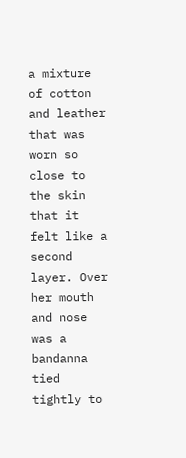a mixture of cotton and leather that was worn so close to the skin that it felt like a second layer. Over her mouth and nose was a bandanna tied tightly to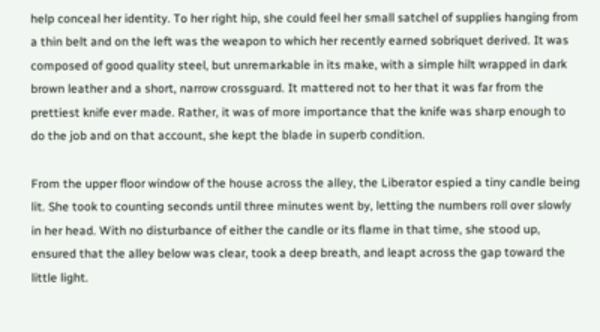help conceal her identity. To her right hip, she could feel her small satchel of supplies hanging from a thin belt and on the left was the weapon to which her recently earned sobriquet derived. It was composed of good quality steel, but unremarkable in its make, with a simple hilt wrapped in dark brown leather and a short, narrow crossguard. It mattered not to her that it was far from the prettiest knife ever made. Rather, it was of more importance that the knife was sharp enough to do the job and on that account, she kept the blade in superb condition.

From the upper floor window of the house across the alley, the Liberator espied a tiny candle being lit. She took to counting seconds until three minutes went by, letting the numbers roll over slowly in her head. With no disturbance of either the candle or its flame in that time, she stood up, ensured that the alley below was clear, took a deep breath, and leapt across the gap toward the little light.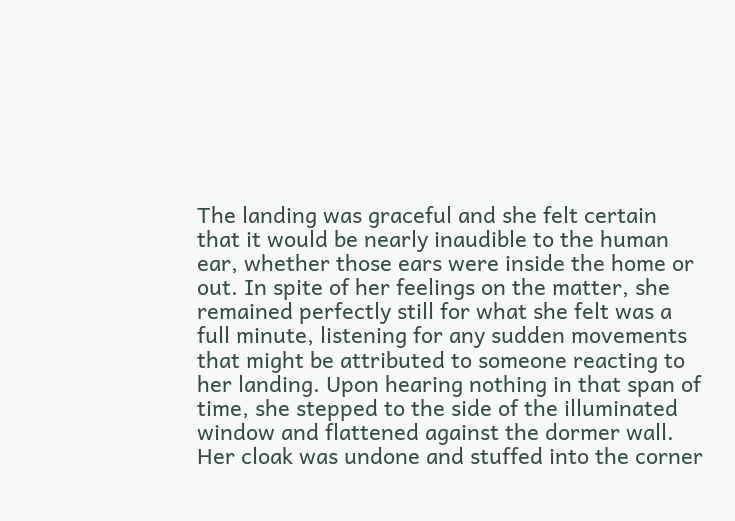The landing was graceful and she felt certain that it would be nearly inaudible to the human ear, whether those ears were inside the home or out. In spite of her feelings on the matter, she remained perfectly still for what she felt was a full minute, listening for any sudden movements that might be attributed to someone reacting to her landing. Upon hearing nothing in that span of time, she stepped to the side of the illuminated window and flattened against the dormer wall. Her cloak was undone and stuffed into the corner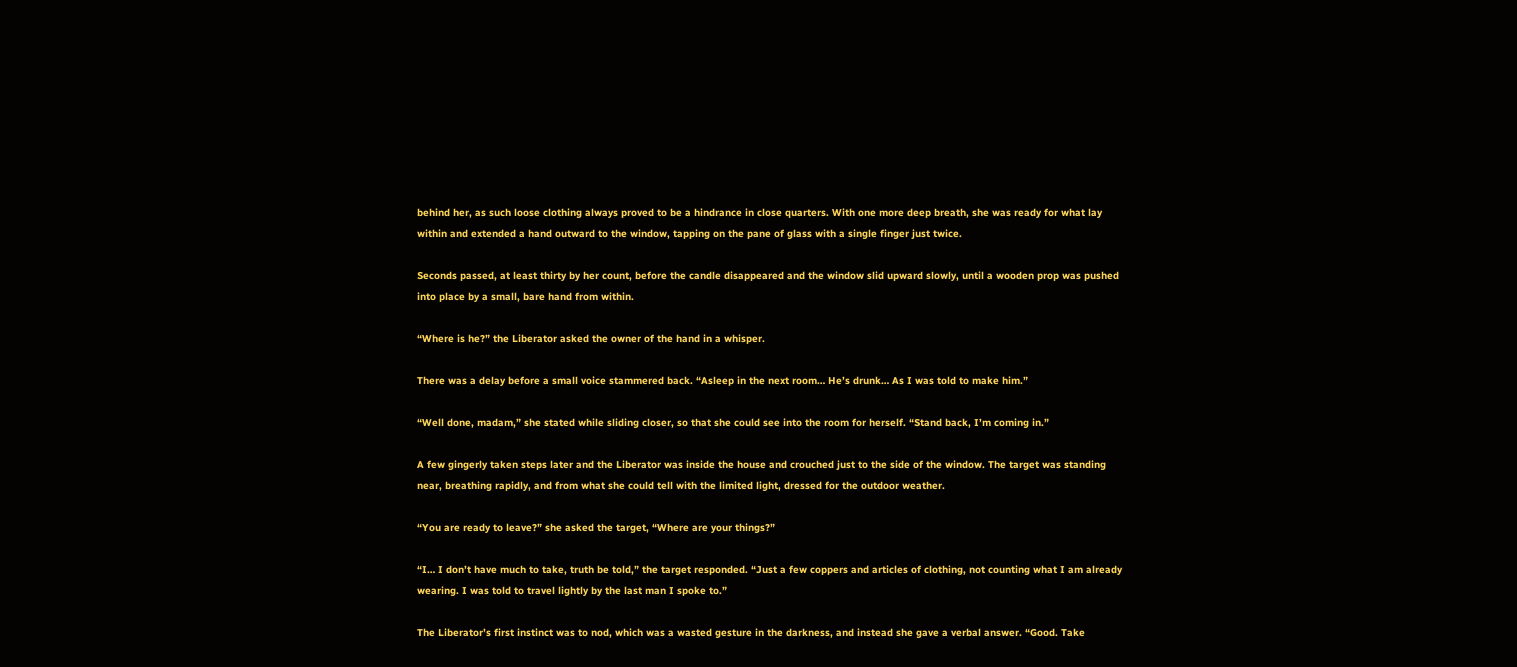behind her, as such loose clothing always proved to be a hindrance in close quarters. With one more deep breath, she was ready for what lay within and extended a hand outward to the window, tapping on the pane of glass with a single finger just twice.

Seconds passed, at least thirty by her count, before the candle disappeared and the window slid upward slowly, until a wooden prop was pushed into place by a small, bare hand from within.

“Where is he?” the Liberator asked the owner of the hand in a whisper.

There was a delay before a small voice stammered back. “Asleep in the next room… He’s drunk… As I was told to make him.”

“Well done, madam,” she stated while sliding closer, so that she could see into the room for herself. “Stand back, I’m coming in.”

A few gingerly taken steps later and the Liberator was inside the house and crouched just to the side of the window. The target was standing near, breathing rapidly, and from what she could tell with the limited light, dressed for the outdoor weather.

“You are ready to leave?” she asked the target, “Where are your things?”

“I… I don’t have much to take, truth be told,” the target responded. “Just a few coppers and articles of clothing, not counting what I am already wearing. I was told to travel lightly by the last man I spoke to.”

The Liberator’s first instinct was to nod, which was a wasted gesture in the darkness, and instead she gave a verbal answer. “Good. Take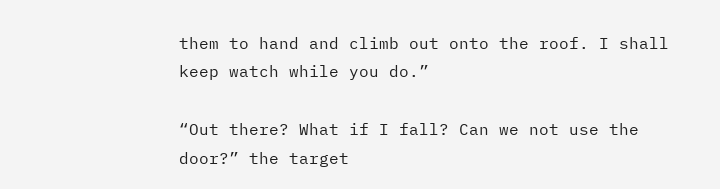them to hand and climb out onto the roof. I shall keep watch while you do.”

“Out there? What if I fall? Can we not use the door?” the target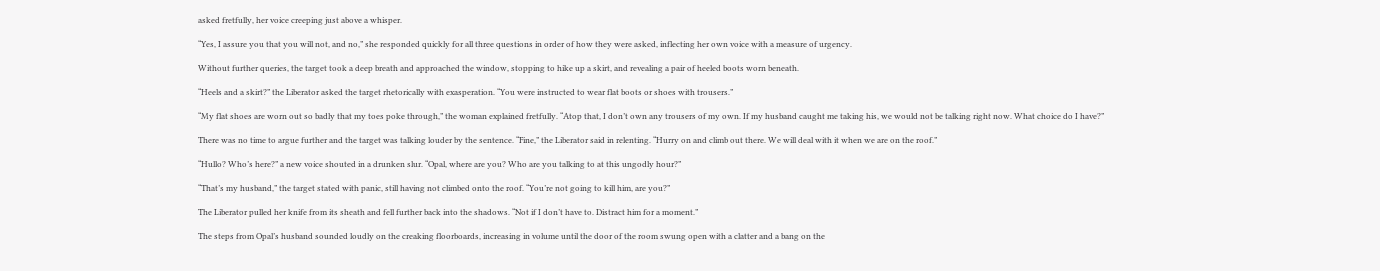asked fretfully, her voice creeping just above a whisper.

“Yes, I assure you that you will not, and no,” she responded quickly for all three questions in order of how they were asked, inflecting her own voice with a measure of urgency.

Without further queries, the target took a deep breath and approached the window, stopping to hike up a skirt, and revealing a pair of heeled boots worn beneath.

“Heels and a skirt?” the Liberator asked the target rhetorically with exasperation. “You were instructed to wear flat boots or shoes with trousers.”

“My flat shoes are worn out so badly that my toes poke through,” the woman explained fretfully. “Atop that, I don’t own any trousers of my own. If my husband caught me taking his, we would not be talking right now. What choice do I have?”

There was no time to argue further and the target was talking louder by the sentence. “Fine,” the Liberator said in relenting. “Hurry on and climb out there. We will deal with it when we are on the roof.”

“Hullo? Who’s here?” a new voice shouted in a drunken slur. “Opal, where are you? Who are you talking to at this ungodly hour?”

“That’s my husband,” the target stated with panic, still having not climbed onto the roof. “You’re not going to kill him, are you?”

The Liberator pulled her knife from its sheath and fell further back into the shadows. “Not if I don’t have to. Distract him for a moment.”

The steps from Opal’s husband sounded loudly on the creaking floorboards, increasing in volume until the door of the room swung open with a clatter and a bang on the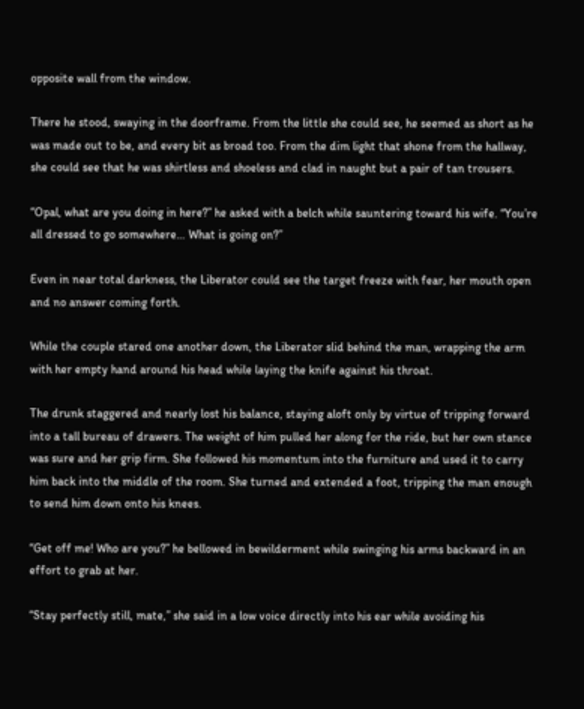opposite wall from the window.

There he stood, swaying in the doorframe. From the little she could see, he seemed as short as he was made out to be, and every bit as broad too. From the dim light that shone from the hallway, she could see that he was shirtless and shoeless and clad in naught but a pair of tan trousers.

“Opal, what are you doing in here?” he asked with a belch while sauntering toward his wife. “You’re all dressed to go somewhere… What is going on?”

Even in near total darkness, the Liberator could see the target freeze with fear, her mouth open and no answer coming forth.

While the couple stared one another down, the Liberator slid behind the man, wrapping the arm with her empty hand around his head while laying the knife against his throat.

The drunk staggered and nearly lost his balance, staying aloft only by virtue of tripping forward into a tall bureau of drawers. The weight of him pulled her along for the ride, but her own stance was sure and her grip firm. She followed his momentum into the furniture and used it to carry him back into the middle of the room. She turned and extended a foot, tripping the man enough to send him down onto his knees.

“Get off me! Who are you?” he bellowed in bewilderment while swinging his arms backward in an effort to grab at her.

“Stay perfectly still, mate,” she said in a low voice directly into his ear while avoiding his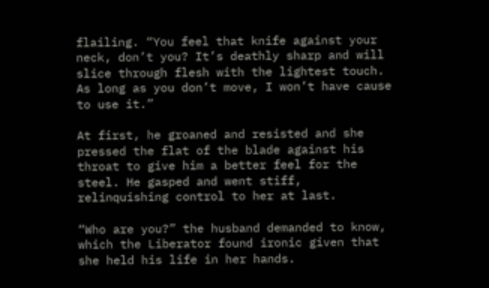flailing. “You feel that knife against your neck, don’t you? It’s deathly sharp and will slice through flesh with the lightest touch. As long as you don’t move, I won’t have cause to use it.”

At first, he groaned and resisted and she pressed the flat of the blade against his throat to give him a better feel for the steel. He gasped and went stiff, relinquishing control to her at last.

“Who are you?” the husband demanded to know, which the Liberator found ironic given that she held his life in her hands.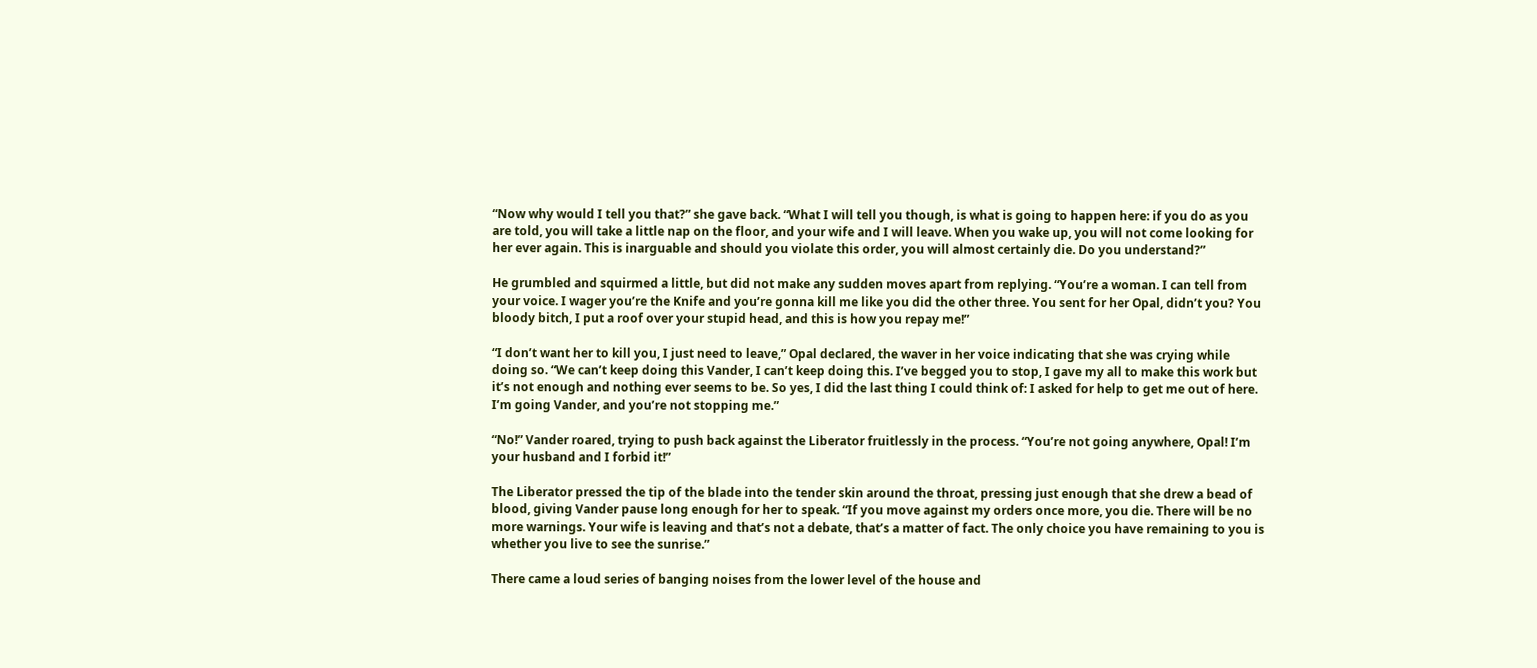“Now why would I tell you that?” she gave back. “What I will tell you though, is what is going to happen here: if you do as you are told, you will take a little nap on the floor, and your wife and I will leave. When you wake up, you will not come looking for her ever again. This is inarguable and should you violate this order, you will almost certainly die. Do you understand?”

He grumbled and squirmed a little, but did not make any sudden moves apart from replying. “You’re a woman. I can tell from your voice. I wager you’re the Knife and you’re gonna kill me like you did the other three. You sent for her Opal, didn’t you? You bloody bitch, I put a roof over your stupid head, and this is how you repay me!”

“I don’t want her to kill you, I just need to leave,” Opal declared, the waver in her voice indicating that she was crying while doing so. “We can’t keep doing this Vander, I can’t keep doing this. I’ve begged you to stop, I gave my all to make this work but it’s not enough and nothing ever seems to be. So yes, I did the last thing I could think of: I asked for help to get me out of here. I’m going Vander, and you’re not stopping me.”

“No!” Vander roared, trying to push back against the Liberator fruitlessly in the process. “You’re not going anywhere, Opal! I’m your husband and I forbid it!”

The Liberator pressed the tip of the blade into the tender skin around the throat, pressing just enough that she drew a bead of blood, giving Vander pause long enough for her to speak. “If you move against my orders once more, you die. There will be no more warnings. Your wife is leaving and that’s not a debate, that’s a matter of fact. The only choice you have remaining to you is whether you live to see the sunrise.”

There came a loud series of banging noises from the lower level of the house and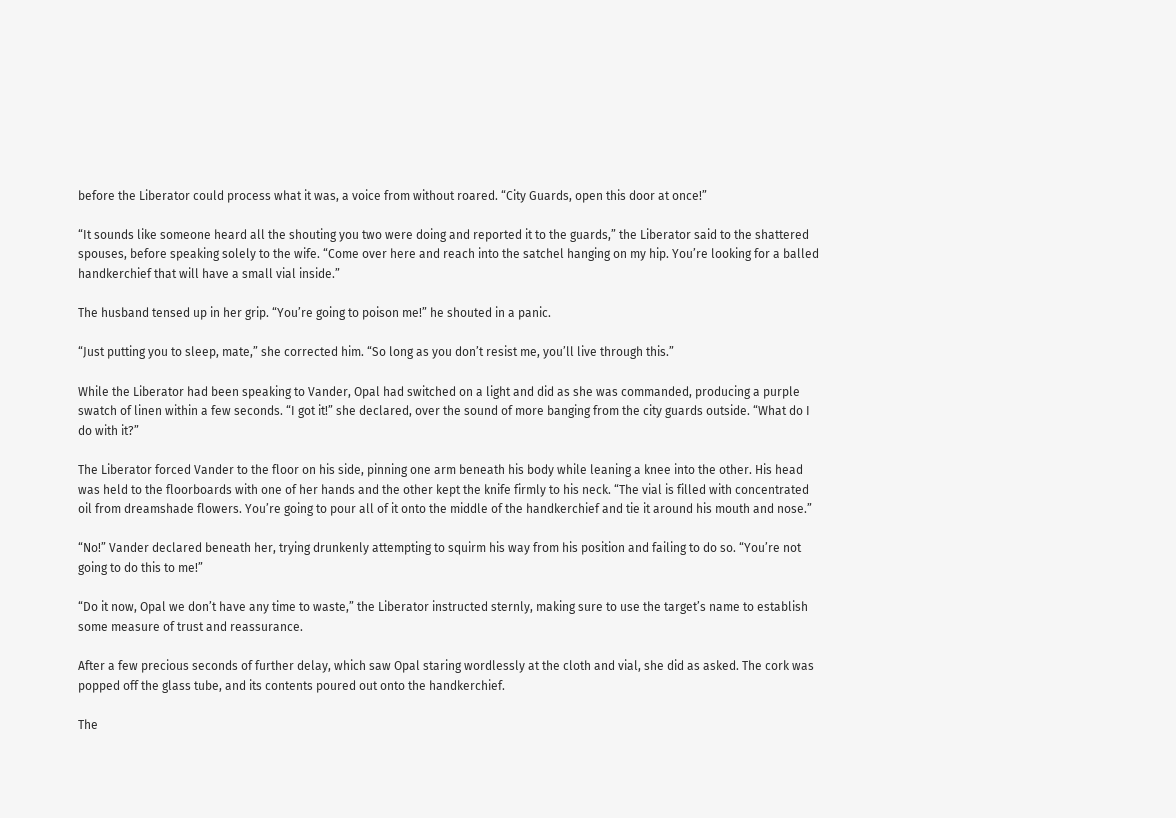before the Liberator could process what it was, a voice from without roared. “City Guards, open this door at once!”

“It sounds like someone heard all the shouting you two were doing and reported it to the guards,” the Liberator said to the shattered spouses, before speaking solely to the wife. “Come over here and reach into the satchel hanging on my hip. You’re looking for a balled handkerchief that will have a small vial inside.”

The husband tensed up in her grip. “You’re going to poison me!” he shouted in a panic.

“Just putting you to sleep, mate,” she corrected him. “So long as you don’t resist me, you’ll live through this.”

While the Liberator had been speaking to Vander, Opal had switched on a light and did as she was commanded, producing a purple swatch of linen within a few seconds. “I got it!” she declared, over the sound of more banging from the city guards outside. “What do I do with it?”

The Liberator forced Vander to the floor on his side, pinning one arm beneath his body while leaning a knee into the other. His head was held to the floorboards with one of her hands and the other kept the knife firmly to his neck. “The vial is filled with concentrated oil from dreamshade flowers. You’re going to pour all of it onto the middle of the handkerchief and tie it around his mouth and nose.”

“No!” Vander declared beneath her, trying drunkenly attempting to squirm his way from his position and failing to do so. “You’re not going to do this to me!”

“Do it now, Opal we don’t have any time to waste,” the Liberator instructed sternly, making sure to use the target’s name to establish some measure of trust and reassurance.

After a few precious seconds of further delay, which saw Opal staring wordlessly at the cloth and vial, she did as asked. The cork was popped off the glass tube, and its contents poured out onto the handkerchief.

The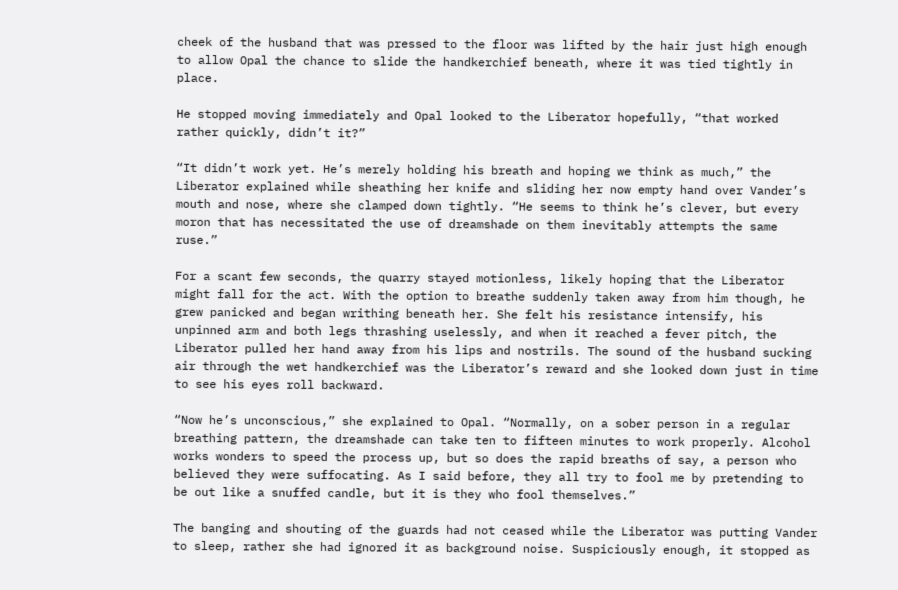cheek of the husband that was pressed to the floor was lifted by the hair just high enough to allow Opal the chance to slide the handkerchief beneath, where it was tied tightly in place.

He stopped moving immediately and Opal looked to the Liberator hopefully, “that worked rather quickly, didn’t it?”

“It didn’t work yet. He’s merely holding his breath and hoping we think as much,” the Liberator explained while sheathing her knife and sliding her now empty hand over Vander’s mouth and nose, where she clamped down tightly. “He seems to think he’s clever, but every moron that has necessitated the use of dreamshade on them inevitably attempts the same ruse.”

For a scant few seconds, the quarry stayed motionless, likely hoping that the Liberator might fall for the act. With the option to breathe suddenly taken away from him though, he grew panicked and began writhing beneath her. She felt his resistance intensify, his unpinned arm and both legs thrashing uselessly, and when it reached a fever pitch, the Liberator pulled her hand away from his lips and nostrils. The sound of the husband sucking air through the wet handkerchief was the Liberator’s reward and she looked down just in time to see his eyes roll backward.

“Now he’s unconscious,” she explained to Opal. “Normally, on a sober person in a regular breathing pattern, the dreamshade can take ten to fifteen minutes to work properly. Alcohol works wonders to speed the process up, but so does the rapid breaths of say, a person who believed they were suffocating. As I said before, they all try to fool me by pretending to be out like a snuffed candle, but it is they who fool themselves.”

The banging and shouting of the guards had not ceased while the Liberator was putting Vander to sleep, rather she had ignored it as background noise. Suspiciously enough, it stopped as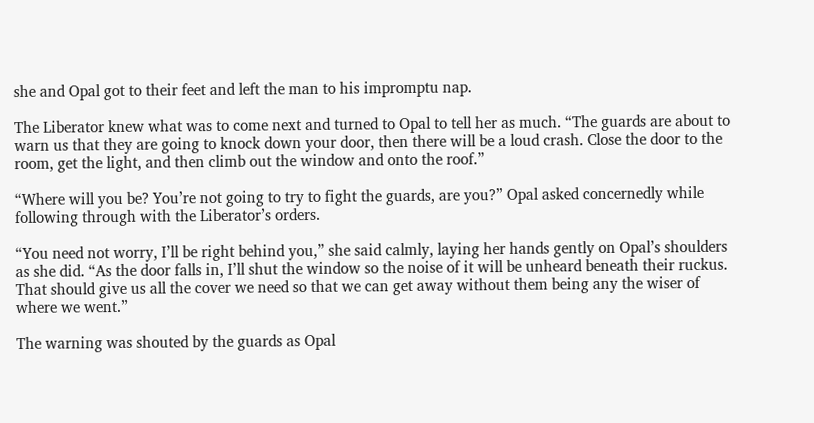she and Opal got to their feet and left the man to his impromptu nap.

The Liberator knew what was to come next and turned to Opal to tell her as much. “The guards are about to warn us that they are going to knock down your door, then there will be a loud crash. Close the door to the room, get the light, and then climb out the window and onto the roof.”

“Where will you be? You’re not going to try to fight the guards, are you?” Opal asked concernedly while following through with the Liberator’s orders.

“You need not worry, I’ll be right behind you,” she said calmly, laying her hands gently on Opal’s shoulders as she did. “As the door falls in, I’ll shut the window so the noise of it will be unheard beneath their ruckus. That should give us all the cover we need so that we can get away without them being any the wiser of where we went.”

The warning was shouted by the guards as Opal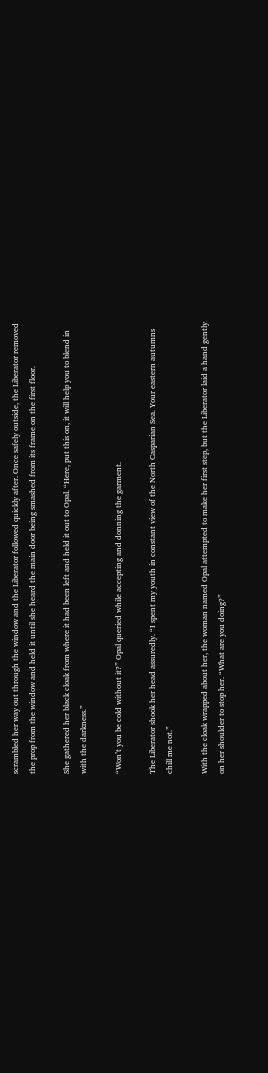scrambled her way out through the window and the Liberator followed quickly after. Once safely outside, the Liberator removed the prop from the window and held it until she heard the main door being smashed from its frame on the first floor.

She gathered her black cloak from where it had been left and held it out to Opal. “Here, put this on, it will help you to blend in with the darkness.”

“Won’t you be cold without it?” Opal queried while accepting and donning the garment.

The Liberator shook her head assuredly. “I spent my youth in constant view of the North Casparian Sea. Your eastern autumns chill me not.”

With the cloak wrapped about her, the woman named Opal attempted to make her first step, but the Liberator laid a hand gently on her shoulder to stop her. “What are you doing?”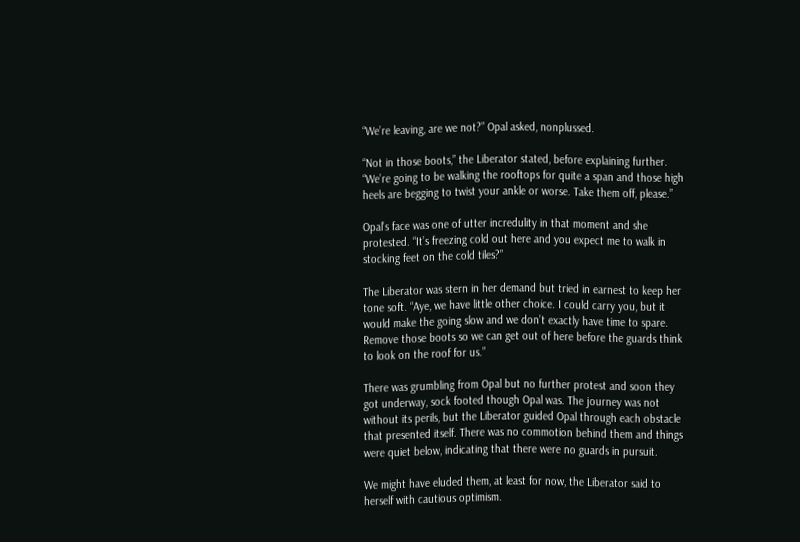“We’re leaving, are we not?” Opal asked, nonplussed.

“Not in those boots,” the Liberator stated, before explaining further. “We’re going to be walking the rooftops for quite a span and those high heels are begging to twist your ankle or worse. Take them off, please.”

Opal’s face was one of utter incredulity in that moment and she protested. “It’s freezing cold out here and you expect me to walk in stocking feet on the cold tiles?”

The Liberator was stern in her demand but tried in earnest to keep her tone soft. “Aye, we have little other choice. I could carry you, but it would make the going slow and we don’t exactly have time to spare. Remove those boots so we can get out of here before the guards think to look on the roof for us.”

There was grumbling from Opal but no further protest and soon they got underway, sock footed though Opal was. The journey was not without its perils, but the Liberator guided Opal through each obstacle that presented itself. There was no commotion behind them and things were quiet below, indicating that there were no guards in pursuit.

We might have eluded them, at least for now, the Liberator said to herself with cautious optimism.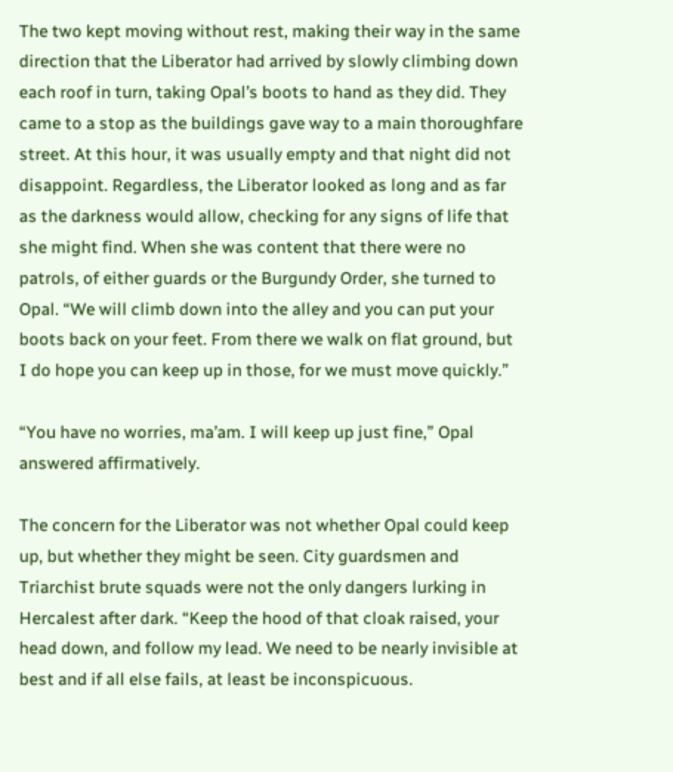The two kept moving without rest, making their way in the same direction that the Liberator had arrived by slowly climbing down each roof in turn, taking Opal’s boots to hand as they did. They came to a stop as the buildings gave way to a main thoroughfare street. At this hour, it was usually empty and that night did not disappoint. Regardless, the Liberator looked as long and as far as the darkness would allow, checking for any signs of life that she might find. When she was content that there were no patrols, of either guards or the Burgundy Order, she turned to Opal. “We will climb down into the alley and you can put your boots back on your feet. From there we walk on flat ground, but I do hope you can keep up in those, for we must move quickly.”

“You have no worries, ma’am. I will keep up just fine,” Opal answered affirmatively.

The concern for the Liberator was not whether Opal could keep up, but whether they might be seen. City guardsmen and Triarchist brute squads were not the only dangers lurking in Hercalest after dark. “Keep the hood of that cloak raised, your head down, and follow my lead. We need to be nearly invisible at best and if all else fails, at least be inconspicuous.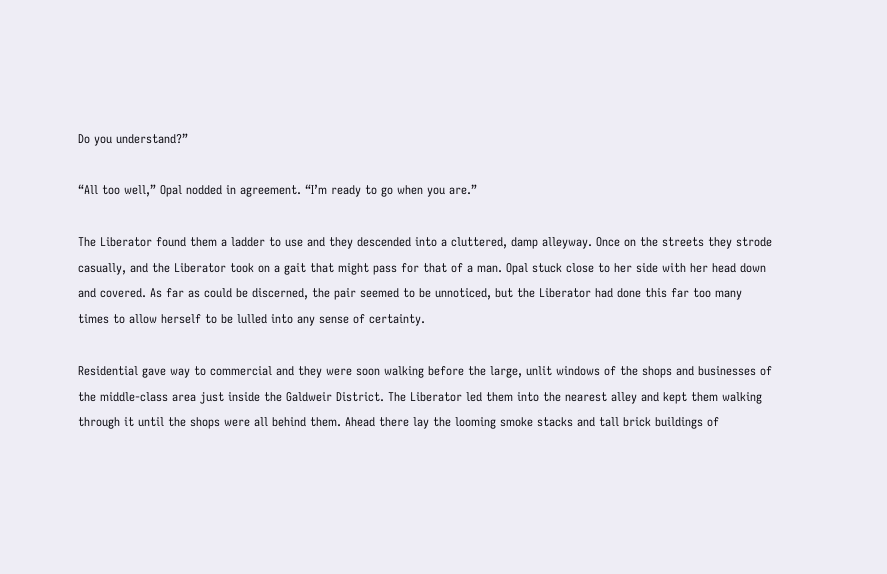Do you understand?”

“All too well,” Opal nodded in agreement. “I’m ready to go when you are.”

The Liberator found them a ladder to use and they descended into a cluttered, damp alleyway. Once on the streets they strode casually, and the Liberator took on a gait that might pass for that of a man. Opal stuck close to her side with her head down and covered. As far as could be discerned, the pair seemed to be unnoticed, but the Liberator had done this far too many times to allow herself to be lulled into any sense of certainty.

Residential gave way to commercial and they were soon walking before the large, unlit windows of the shops and businesses of the middle-class area just inside the Galdweir District. The Liberator led them into the nearest alley and kept them walking through it until the shops were all behind them. Ahead there lay the looming smoke stacks and tall brick buildings of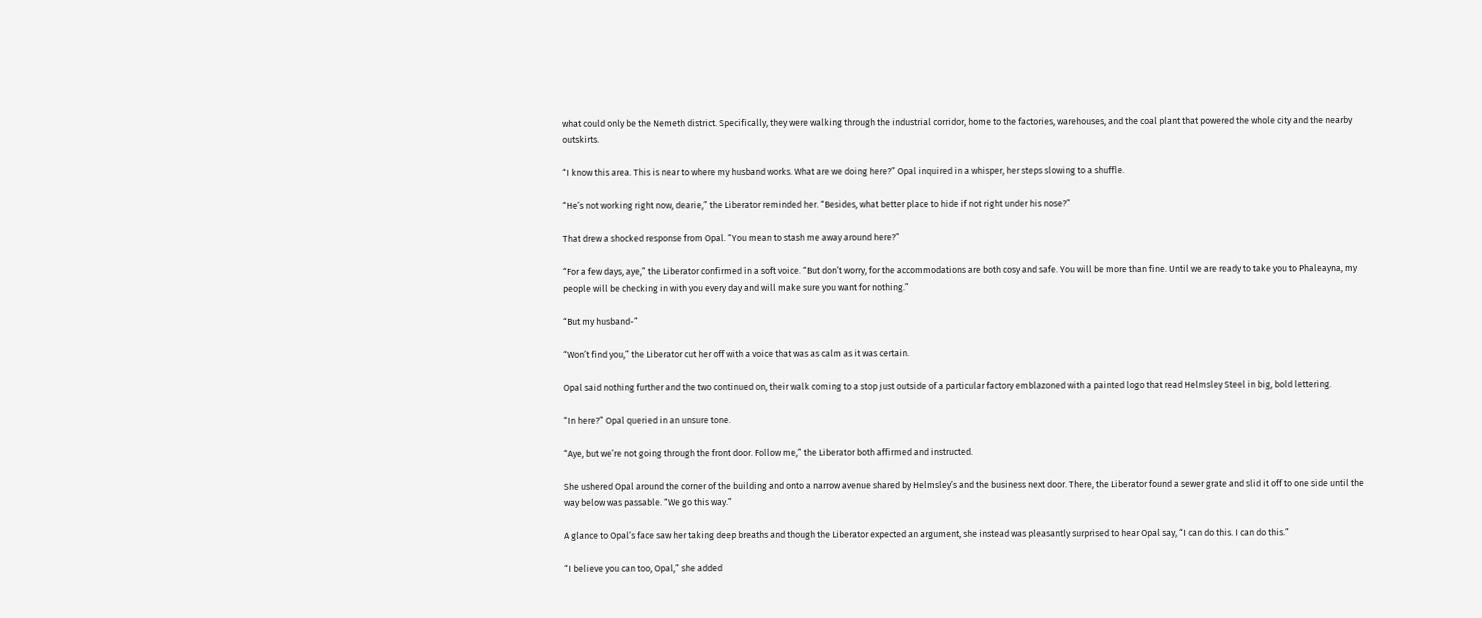what could only be the Nemeth district. Specifically, they were walking through the industrial corridor, home to the factories, warehouses, and the coal plant that powered the whole city and the nearby outskirts.

“I know this area. This is near to where my husband works. What are we doing here?” Opal inquired in a whisper, her steps slowing to a shuffle.

“He’s not working right now, dearie,” the Liberator reminded her. “Besides, what better place to hide if not right under his nose?”

That drew a shocked response from Opal. “You mean to stash me away around here?”

“For a few days, aye,” the Liberator confirmed in a soft voice. “But don’t worry, for the accommodations are both cosy and safe. You will be more than fine. Until we are ready to take you to Phaleayna, my people will be checking in with you every day and will make sure you want for nothing.”

“But my husband-”

“Won’t find you,” the Liberator cut her off with a voice that was as calm as it was certain.

Opal said nothing further and the two continued on, their walk coming to a stop just outside of a particular factory emblazoned with a painted logo that read Helmsley Steel in big, bold lettering.

“In here?” Opal queried in an unsure tone.

“Aye, but we’re not going through the front door. Follow me,” the Liberator both affirmed and instructed.

She ushered Opal around the corner of the building and onto a narrow avenue shared by Helmsley’s and the business next door. There, the Liberator found a sewer grate and slid it off to one side until the way below was passable. “We go this way.”

A glance to Opal’s face saw her taking deep breaths and though the Liberator expected an argument, she instead was pleasantly surprised to hear Opal say, “I can do this. I can do this.”

“I believe you can too, Opal,” she added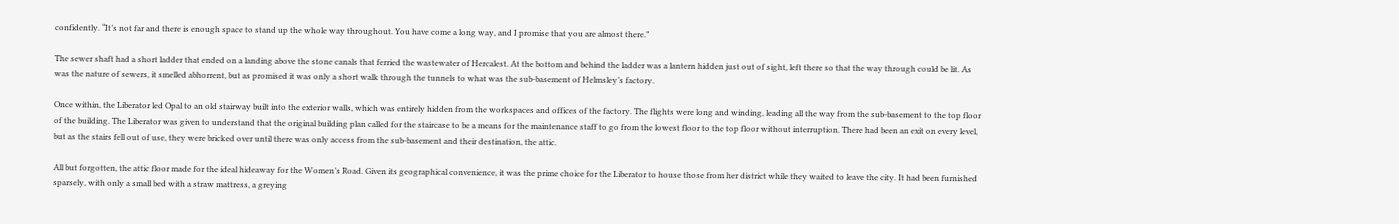confidently. “It’s not far and there is enough space to stand up the whole way throughout. You have come a long way, and I promise that you are almost there.”

The sewer shaft had a short ladder that ended on a landing above the stone canals that ferried the wastewater of Hercalest. At the bottom and behind the ladder was a lantern hidden just out of sight, left there so that the way through could be lit. As was the nature of sewers, it smelled abhorrent, but as promised it was only a short walk through the tunnels to what was the sub-basement of Helmsley’s factory.

Once within, the Liberator led Opal to an old stairway built into the exterior walls, which was entirely hidden from the workspaces and offices of the factory. The flights were long and winding, leading all the way from the sub-basement to the top floor of the building. The Liberator was given to understand that the original building plan called for the staircase to be a means for the maintenance staff to go from the lowest floor to the top floor without interruption. There had been an exit on every level, but as the stairs fell out of use, they were bricked over until there was only access from the sub-basement and their destination, the attic.

All but forgotten, the attic floor made for the ideal hideaway for the Women’s Road. Given its geographical convenience, it was the prime choice for the Liberator to house those from her district while they waited to leave the city. It had been furnished sparsely, with only a small bed with a straw mattress, a greying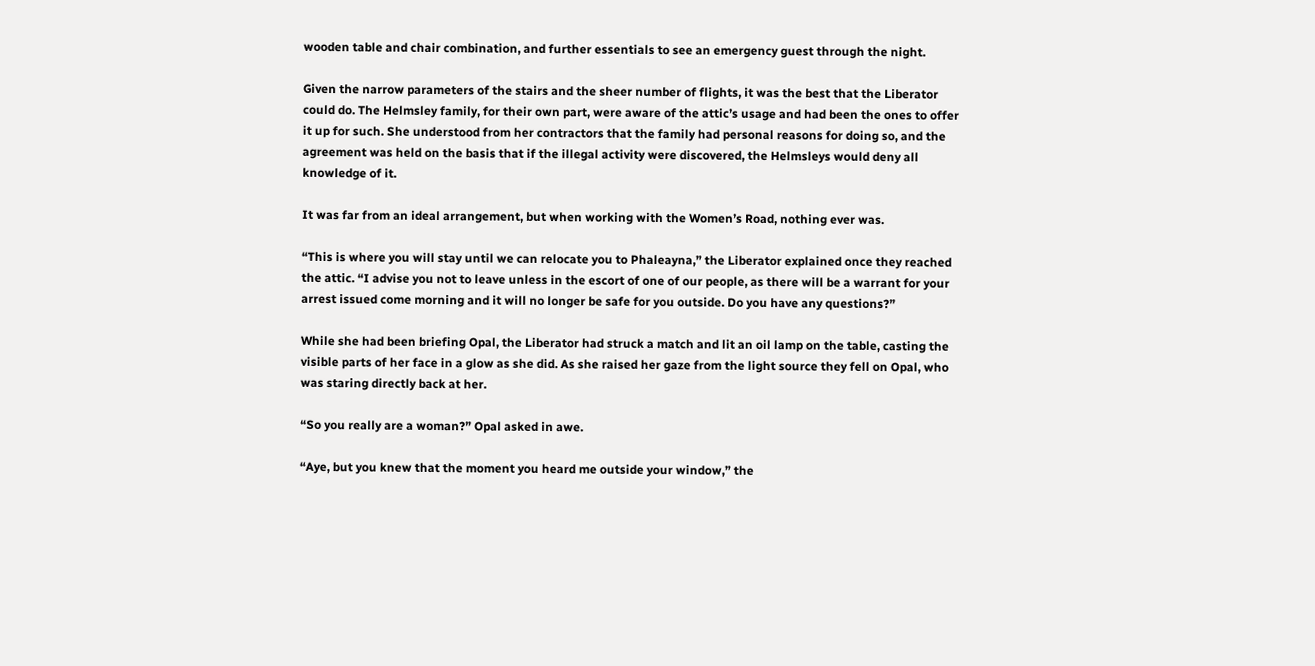wooden table and chair combination, and further essentials to see an emergency guest through the night.

Given the narrow parameters of the stairs and the sheer number of flights, it was the best that the Liberator could do. The Helmsley family, for their own part, were aware of the attic’s usage and had been the ones to offer it up for such. She understood from her contractors that the family had personal reasons for doing so, and the agreement was held on the basis that if the illegal activity were discovered, the Helmsleys would deny all knowledge of it.

It was far from an ideal arrangement, but when working with the Women’s Road, nothing ever was.

“This is where you will stay until we can relocate you to Phaleayna,” the Liberator explained once they reached the attic. “I advise you not to leave unless in the escort of one of our people, as there will be a warrant for your arrest issued come morning and it will no longer be safe for you outside. Do you have any questions?”

While she had been briefing Opal, the Liberator had struck a match and lit an oil lamp on the table, casting the visible parts of her face in a glow as she did. As she raised her gaze from the light source they fell on Opal, who was staring directly back at her.

“So you really are a woman?” Opal asked in awe.

“Aye, but you knew that the moment you heard me outside your window,” the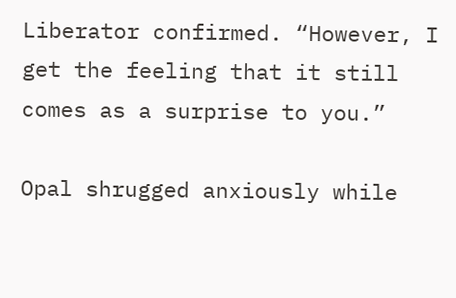Liberator confirmed. “However, I get the feeling that it still comes as a surprise to you.”

Opal shrugged anxiously while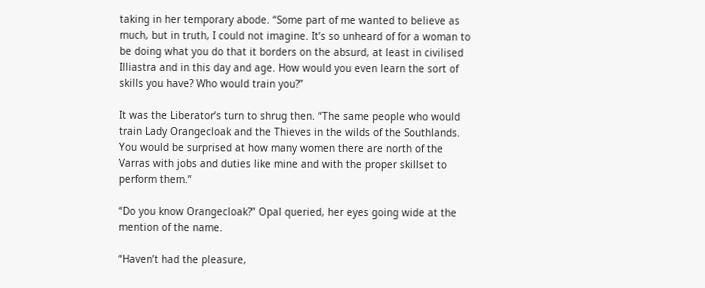taking in her temporary abode. “Some part of me wanted to believe as much, but in truth, I could not imagine. It’s so unheard of for a woman to be doing what you do that it borders on the absurd, at least in civilised Illiastra and in this day and age. How would you even learn the sort of skills you have? Who would train you?”

It was the Liberator’s turn to shrug then. “The same people who would train Lady Orangecloak and the Thieves in the wilds of the Southlands. You would be surprised at how many women there are north of the Varras with jobs and duties like mine and with the proper skillset to perform them.”

“Do you know Orangecloak?” Opal queried, her eyes going wide at the mention of the name.

“Haven’t had the pleasure,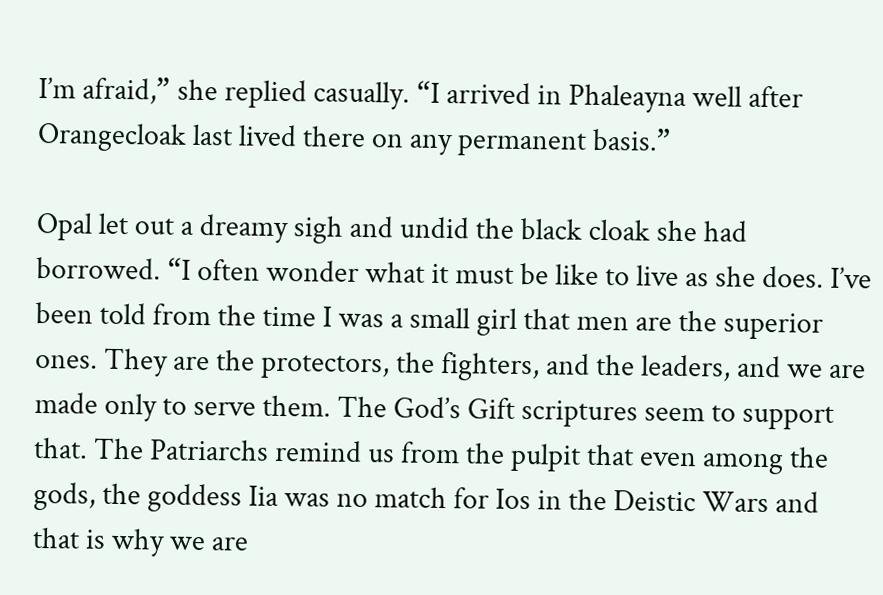I’m afraid,” she replied casually. “I arrived in Phaleayna well after Orangecloak last lived there on any permanent basis.”

Opal let out a dreamy sigh and undid the black cloak she had borrowed. “I often wonder what it must be like to live as she does. I’ve been told from the time I was a small girl that men are the superior ones. They are the protectors, the fighters, and the leaders, and we are made only to serve them. The God’s Gift scriptures seem to support that. The Patriarchs remind us from the pulpit that even among the gods, the goddess Iia was no match for Ios in the Deistic Wars and that is why we are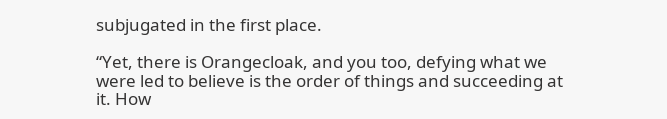subjugated in the first place.

“Yet, there is Orangecloak, and you too, defying what we were led to believe is the order of things and succeeding at it. How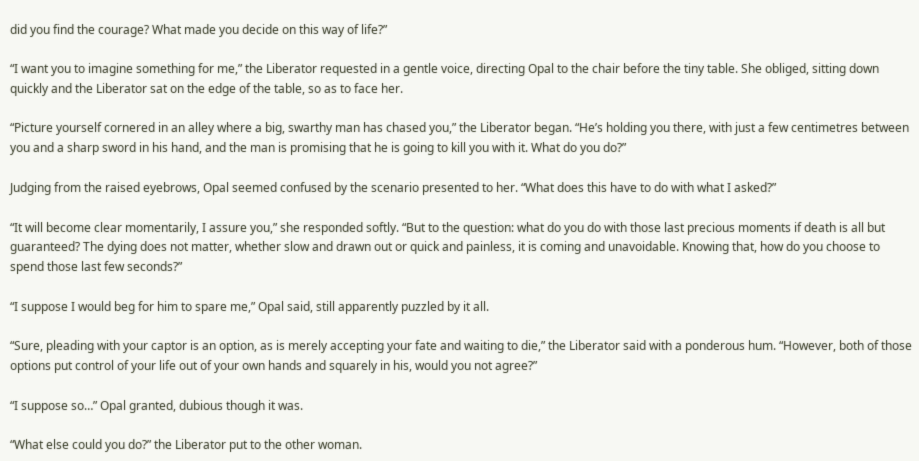did you find the courage? What made you decide on this way of life?”

“I want you to imagine something for me,” the Liberator requested in a gentle voice, directing Opal to the chair before the tiny table. She obliged, sitting down quickly and the Liberator sat on the edge of the table, so as to face her.

“Picture yourself cornered in an alley where a big, swarthy man has chased you,” the Liberator began. “He’s holding you there, with just a few centimetres between you and a sharp sword in his hand, and the man is promising that he is going to kill you with it. What do you do?”

Judging from the raised eyebrows, Opal seemed confused by the scenario presented to her. “What does this have to do with what I asked?”

“It will become clear momentarily, I assure you,” she responded softly. “But to the question: what do you do with those last precious moments if death is all but guaranteed? The dying does not matter, whether slow and drawn out or quick and painless, it is coming and unavoidable. Knowing that, how do you choose to spend those last few seconds?”

“I suppose I would beg for him to spare me,” Opal said, still apparently puzzled by it all.

“Sure, pleading with your captor is an option, as is merely accepting your fate and waiting to die,” the Liberator said with a ponderous hum. “However, both of those options put control of your life out of your own hands and squarely in his, would you not agree?”

“I suppose so…” Opal granted, dubious though it was.

“What else could you do?” the Liberator put to the other woman.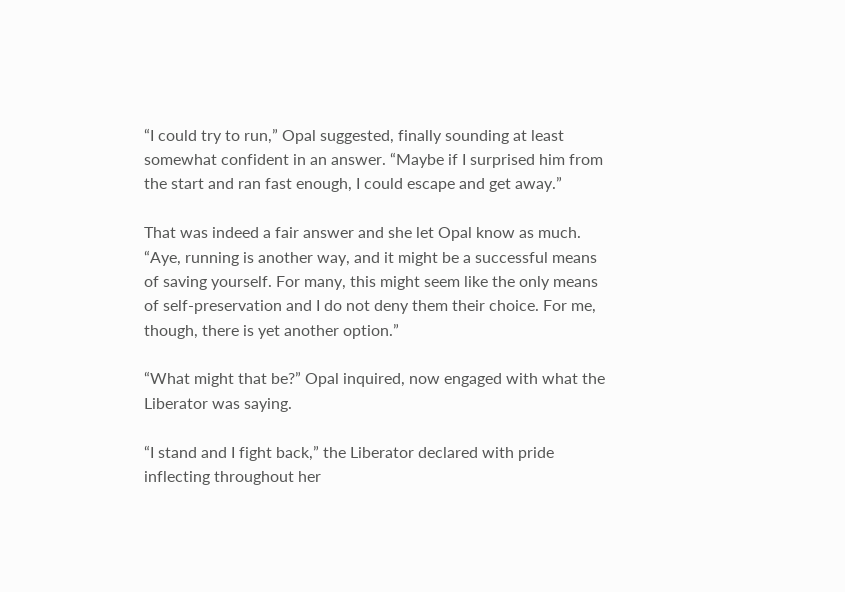“I could try to run,” Opal suggested, finally sounding at least somewhat confident in an answer. “Maybe if I surprised him from the start and ran fast enough, I could escape and get away.”

That was indeed a fair answer and she let Opal know as much. “Aye, running is another way, and it might be a successful means of saving yourself. For many, this might seem like the only means of self-preservation and I do not deny them their choice. For me, though, there is yet another option.”

“What might that be?” Opal inquired, now engaged with what the Liberator was saying.

“I stand and I fight back,” the Liberator declared with pride inflecting throughout her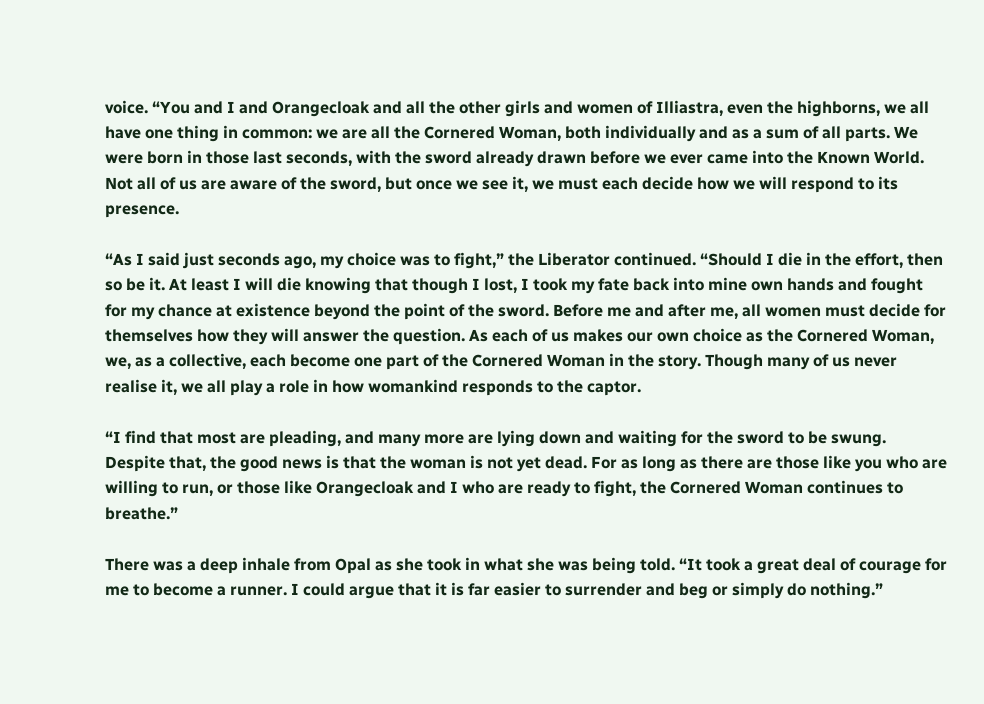voice. “You and I and Orangecloak and all the other girls and women of Illiastra, even the highborns, we all have one thing in common: we are all the Cornered Woman, both individually and as a sum of all parts. We were born in those last seconds, with the sword already drawn before we ever came into the Known World. Not all of us are aware of the sword, but once we see it, we must each decide how we will respond to its presence.

“As I said just seconds ago, my choice was to fight,” the Liberator continued. “Should I die in the effort, then so be it. At least I will die knowing that though I lost, I took my fate back into mine own hands and fought for my chance at existence beyond the point of the sword. Before me and after me, all women must decide for themselves how they will answer the question. As each of us makes our own choice as the Cornered Woman, we, as a collective, each become one part of the Cornered Woman in the story. Though many of us never realise it, we all play a role in how womankind responds to the captor.

“I find that most are pleading, and many more are lying down and waiting for the sword to be swung. Despite that, the good news is that the woman is not yet dead. For as long as there are those like you who are willing to run, or those like Orangecloak and I who are ready to fight, the Cornered Woman continues to breathe.”

There was a deep inhale from Opal as she took in what she was being told. “It took a great deal of courage for me to become a runner. I could argue that it is far easier to surrender and beg or simply do nothing.”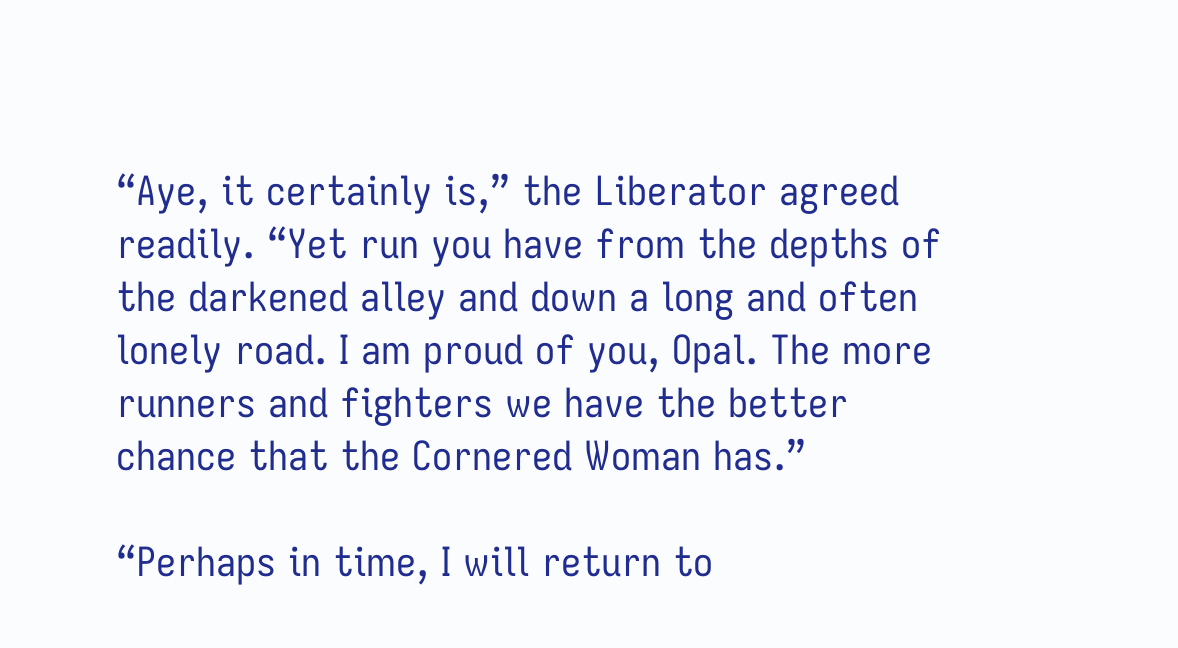“Aye, it certainly is,” the Liberator agreed readily. “Yet run you have from the depths of the darkened alley and down a long and often lonely road. I am proud of you, Opal. The more runners and fighters we have the better chance that the Cornered Woman has.”

“Perhaps in time, I will return to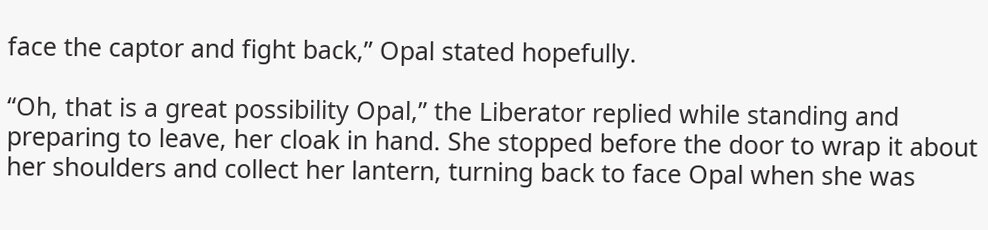face the captor and fight back,” Opal stated hopefully.

“Oh, that is a great possibility Opal,” the Liberator replied while standing and preparing to leave, her cloak in hand. She stopped before the door to wrap it about her shoulders and collect her lantern, turning back to face Opal when she was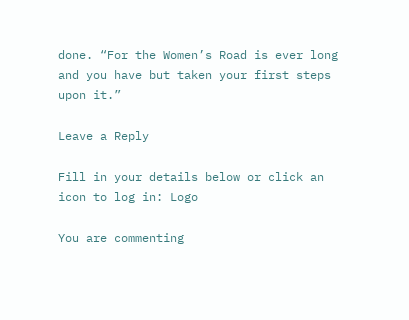done. “For the Women’s Road is ever long and you have but taken your first steps upon it.”

Leave a Reply

Fill in your details below or click an icon to log in: Logo

You are commenting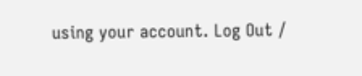using your account. Log Out /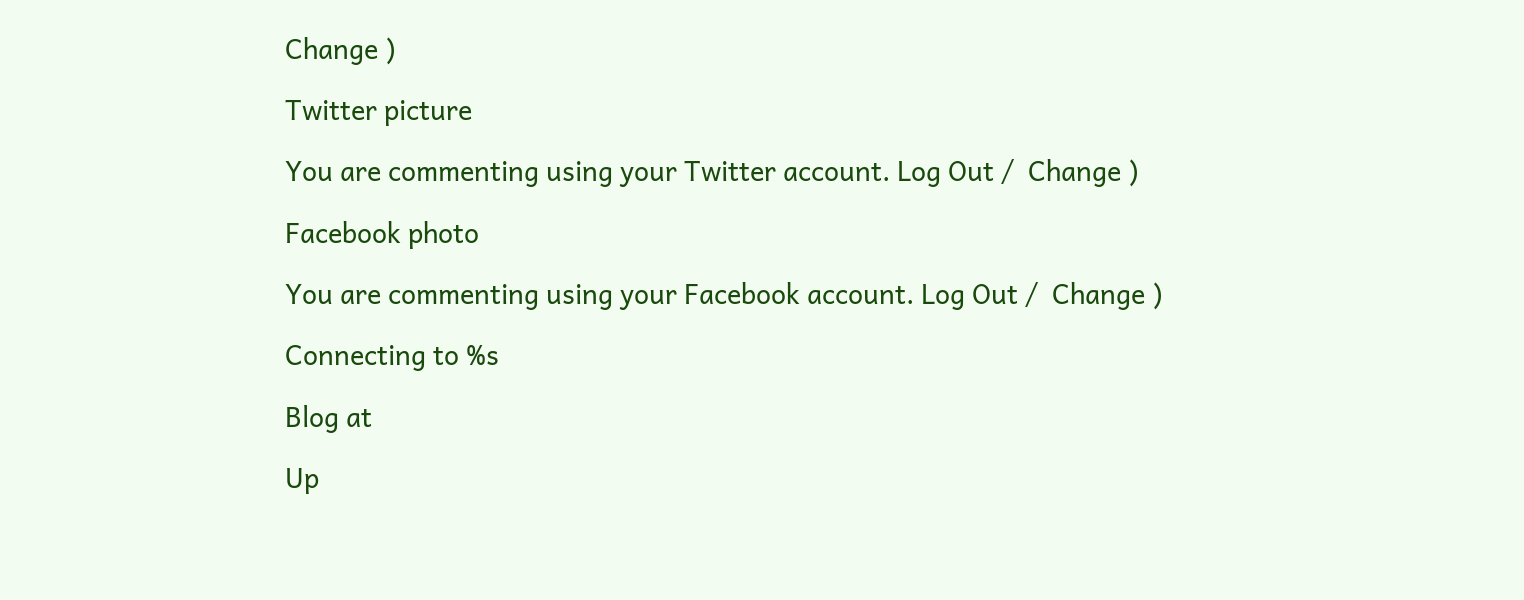Change )

Twitter picture

You are commenting using your Twitter account. Log Out /  Change )

Facebook photo

You are commenting using your Facebook account. Log Out /  Change )

Connecting to %s

Blog at

Up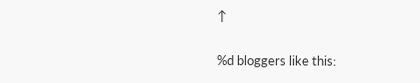↑

%d bloggers like this: